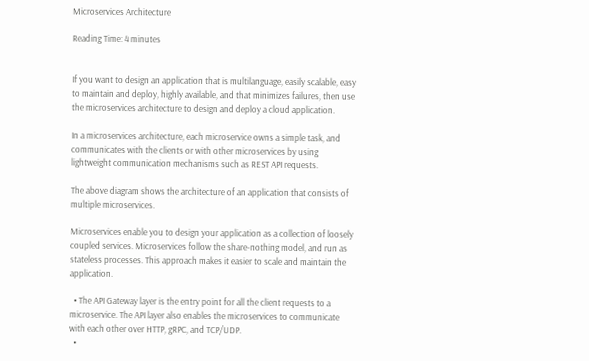Microservices Architecture

Reading Time: 4 minutes


If you want to design an application that is multilanguage, easily scalable, easy to maintain and deploy, highly available, and that minimizes failures, then use the microservices architecture to design and deploy a cloud application.

In a microservices architecture, each microservice owns a simple task, and communicates with the clients or with other microservices by using lightweight communication mechanisms such as REST API requests.

The above diagram shows the architecture of an application that consists of multiple microservices.

Microservices enable you to design your application as a collection of loosely coupled services. Microservices follow the share-nothing model, and run as stateless processes. This approach makes it easier to scale and maintain the application.

  • The API Gateway layer is the entry point for all the client requests to a microservice. The API layer also enables the microservices to communicate with each other over HTTP, gRPC, and TCP/UDP.
  •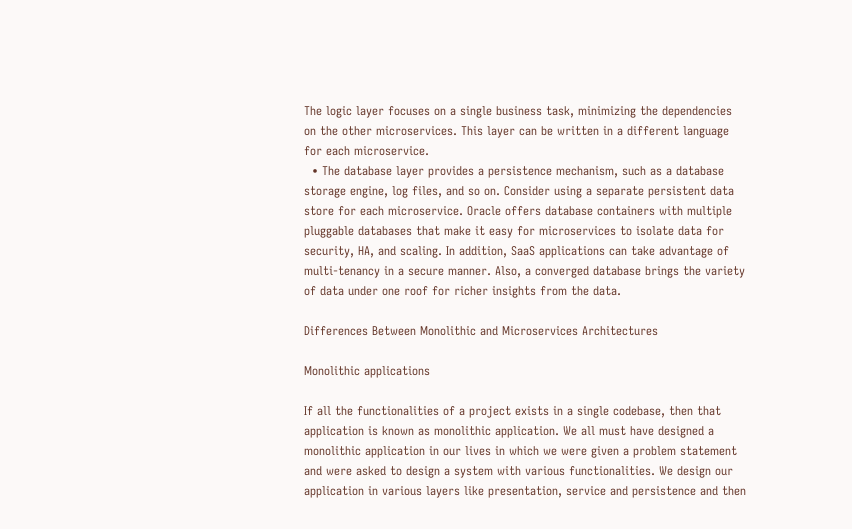The logic layer focuses on a single business task, minimizing the dependencies on the other microservices. This layer can be written in a different language for each microservice.
  • The database layer provides a persistence mechanism, such as a database storage engine, log files, and so on. Consider using a separate persistent data store for each microservice. Oracle offers database containers with multiple pluggable databases that make it easy for microservices to isolate data for security, HA, and scaling. In addition, SaaS applications can take advantage of multi-tenancy in a secure manner. Also, a converged database brings the variety of data under one roof for richer insights from the data.

Differences Between Monolithic and Microservices Architectures

Monolithic applications

If all the functionalities of a project exists in a single codebase, then that application is known as monolithic application. We all must have designed a monolithic application in our lives in which we were given a problem statement and were asked to design a system with various functionalities. We design our application in various layers like presentation, service and persistence and then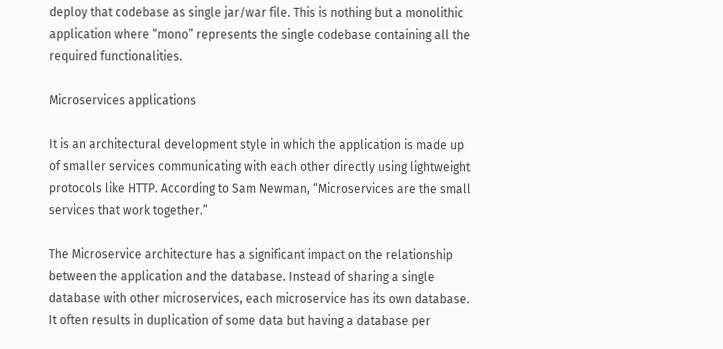deploy that codebase as single jar/war file. This is nothing but a monolithic application where “mono” represents the single codebase containing all the required functionalities.

Microservices applications

It is an architectural development style in which the application is made up of smaller services communicating with each other directly using lightweight protocols like HTTP. According to Sam Newman, “Microservices are the small services that work together.”

The Microservice architecture has a significant impact on the relationship between the application and the database. Instead of sharing a single database with other microservices, each microservice has its own database. It often results in duplication of some data but having a database per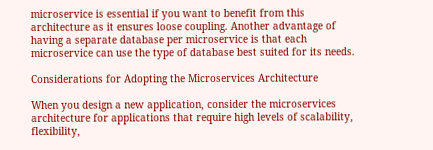microservice is essential if you want to benefit from this architecture as it ensures loose coupling. Another advantage of having a separate database per microservice is that each microservice can use the type of database best suited for its needs.

Considerations for Adopting the Microservices Architecture

When you design a new application, consider the microservices architecture for applications that require high levels of scalability, flexibility,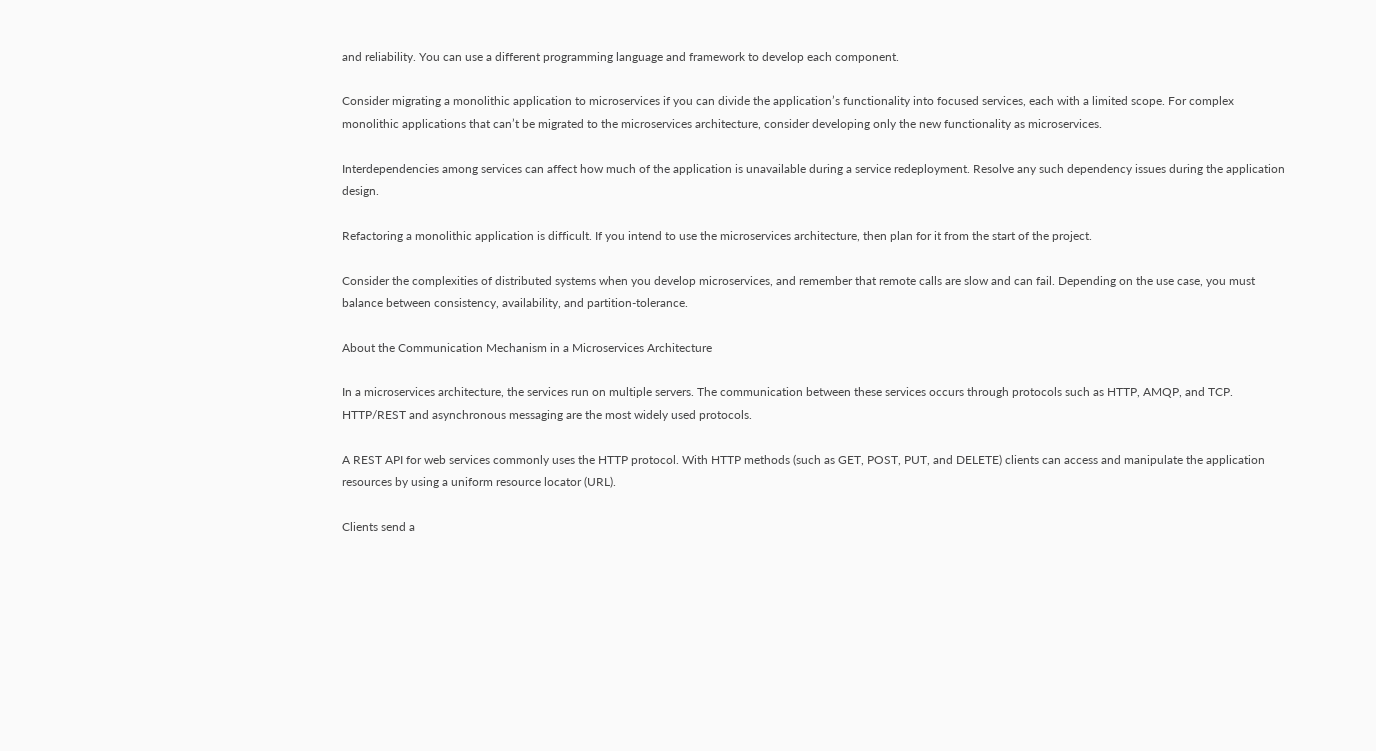and reliability. You can use a different programming language and framework to develop each component.

Consider migrating a monolithic application to microservices if you can divide the application’s functionality into focused services, each with a limited scope. For complex monolithic applications that can’t be migrated to the microservices architecture, consider developing only the new functionality as microservices.

Interdependencies among services can affect how much of the application is unavailable during a service redeployment. Resolve any such dependency issues during the application design.

Refactoring a monolithic application is difficult. If you intend to use the microservices architecture, then plan for it from the start of the project.

Consider the complexities of distributed systems when you develop microservices, and remember that remote calls are slow and can fail. Depending on the use case, you must balance between consistency, availability, and partition-tolerance.

About the Communication Mechanism in a Microservices Architecture

In a microservices architecture, the services run on multiple servers. The communication between these services occurs through protocols such as HTTP, AMQP, and TCP. HTTP/REST and asynchronous messaging are the most widely used protocols.

A REST API for web services commonly uses the HTTP protocol. With HTTP methods (such as GET, POST, PUT, and DELETE) clients can access and manipulate the application resources by using a uniform resource locator (URL).

Clients send a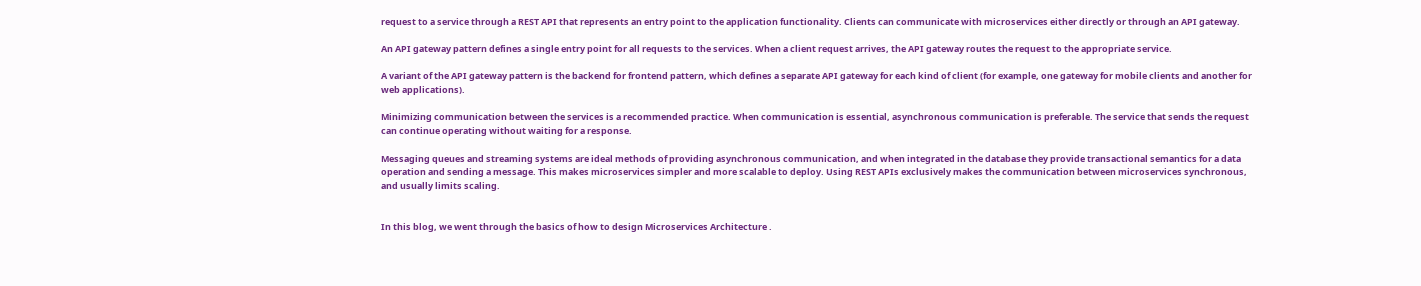request to a service through a REST API that represents an entry point to the application functionality. Clients can communicate with microservices either directly or through an API gateway.

An API gateway pattern defines a single entry point for all requests to the services. When a client request arrives, the API gateway routes the request to the appropriate service.

A variant of the API gateway pattern is the backend for frontend pattern, which defines a separate API gateway for each kind of client (for example, one gateway for mobile clients and another for web applications).

Minimizing communication between the services is a recommended practice. When communication is essential, asynchronous communication is preferable. The service that sends the request can continue operating without waiting for a response.

Messaging queues and streaming systems are ideal methods of providing asynchronous communication, and when integrated in the database they provide transactional semantics for a data operation and sending a message. This makes microservices simpler and more scalable to deploy. Using REST APIs exclusively makes the communication between microservices synchronous, and usually limits scaling.


In this blog, we went through the basics of how to design Microservices Architecture .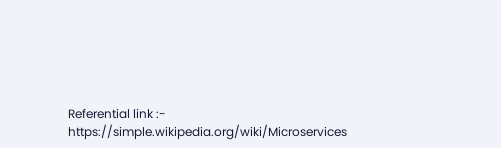Referential link :- https://simple.wikipedia.org/wiki/Microservices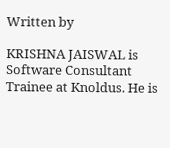Written by

KRISHNA JAISWAL is Software Consultant Trainee at Knoldus. He is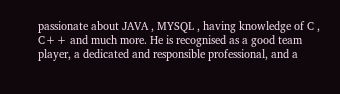passionate about JAVA , MYSQL , having knowledge of C , C++ and much more. He is recognised as a good team player, a dedicated and responsible professional, and a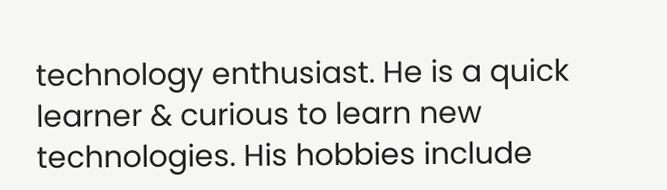technology enthusiast. He is a quick learner & curious to learn new technologies. His hobbies include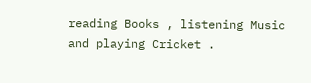reading Books , listening Music and playing Cricket .